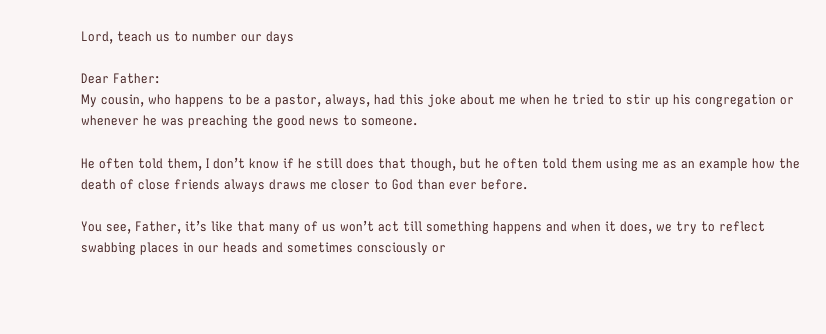Lord, teach us to number our days

Dear Father:
My cousin, who happens to be a pastor, always, had this joke about me when he tried to stir up his congregation or whenever he was preaching the good news to someone.

He often told them, I don’t know if he still does that though, but he often told them using me as an example how the death of close friends always draws me closer to God than ever before.

You see, Father, it’s like that many of us won’t act till something happens and when it does, we try to reflect swabbing places in our heads and sometimes consciously or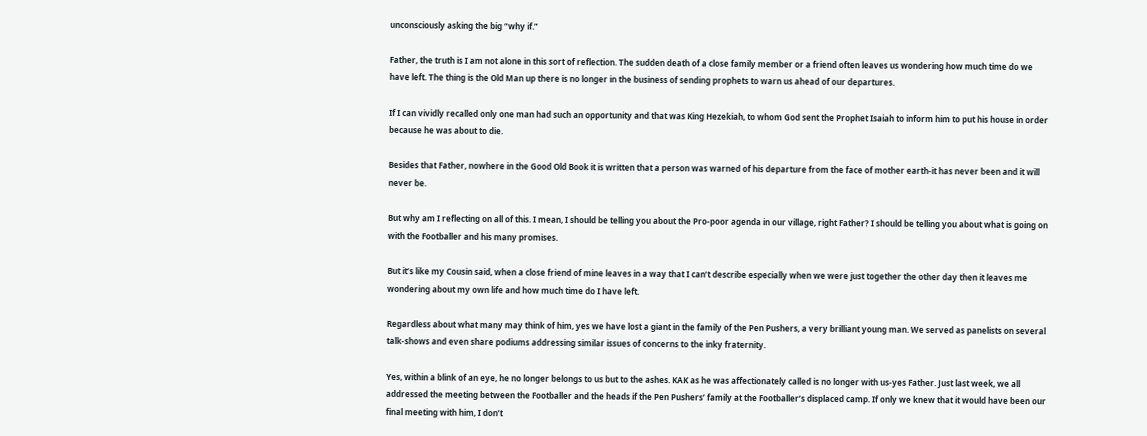unconsciously asking the big “why if.”

Father, the truth is I am not alone in this sort of reflection. The sudden death of a close family member or a friend often leaves us wondering how much time do we have left. The thing is the Old Man up there is no longer in the business of sending prophets to warn us ahead of our departures.

If I can vividly recalled only one man had such an opportunity and that was King Hezekiah, to whom God sent the Prophet Isaiah to inform him to put his house in order because he was about to die.

Besides that Father, nowhere in the Good Old Book it is written that a person was warned of his departure from the face of mother earth-it has never been and it will never be.

But why am I reflecting on all of this. I mean, I should be telling you about the Pro-poor agenda in our village, right Father? I should be telling you about what is going on with the Footballer and his many promises.

But it’s like my Cousin said, when a close friend of mine leaves in a way that I can’t describe especially when we were just together the other day then it leaves me wondering about my own life and how much time do I have left.

Regardless about what many may think of him, yes we have lost a giant in the family of the Pen Pushers, a very brilliant young man. We served as panelists on several talk-shows and even share podiums addressing similar issues of concerns to the inky fraternity.

Yes, within a blink of an eye, he no longer belongs to us but to the ashes. KAK as he was affectionately called is no longer with us-yes Father. Just last week, we all addressed the meeting between the Footballer and the heads if the Pen Pushers’ family at the Footballer’s displaced camp. If only we knew that it would have been our final meeting with him, I don’t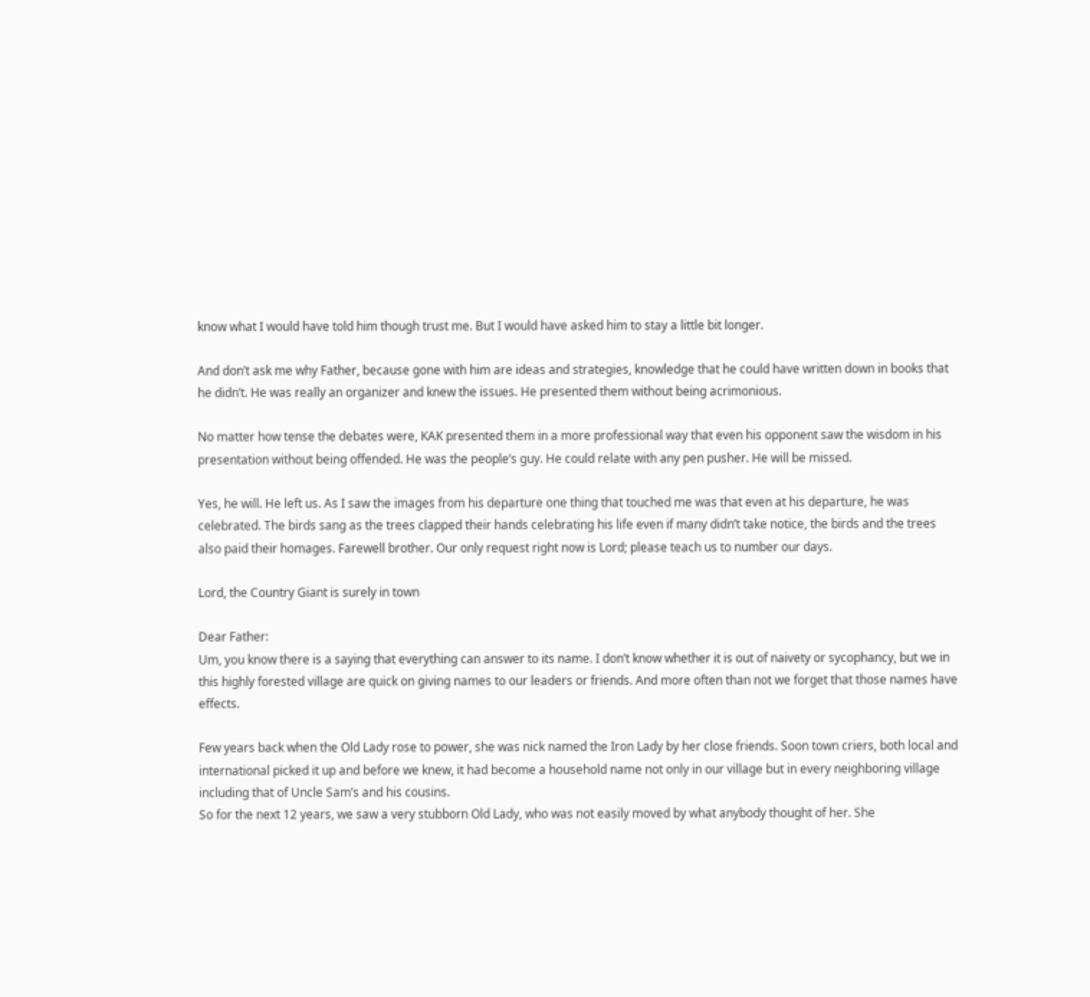know what I would have told him though trust me. But I would have asked him to stay a little bit longer.

And don’t ask me why Father, because gone with him are ideas and strategies, knowledge that he could have written down in books that he didn’t. He was really an organizer and knew the issues. He presented them without being acrimonious.

No matter how tense the debates were, KAK presented them in a more professional way that even his opponent saw the wisdom in his presentation without being offended. He was the people’s guy. He could relate with any pen pusher. He will be missed.

Yes, he will. He left us. As I saw the images from his departure one thing that touched me was that even at his departure, he was celebrated. The birds sang as the trees clapped their hands celebrating his life even if many didn’t take notice, the birds and the trees also paid their homages. Farewell brother. Our only request right now is Lord; please teach us to number our days.

Lord, the Country Giant is surely in town

Dear Father:
Um, you know there is a saying that everything can answer to its name. I don’t know whether it is out of naivety or sycophancy, but we in this highly forested village are quick on giving names to our leaders or friends. And more often than not we forget that those names have effects.

Few years back when the Old Lady rose to power, she was nick named the Iron Lady by her close friends. Soon town criers, both local and international picked it up and before we knew, it had become a household name not only in our village but in every neighboring village including that of Uncle Sam’s and his cousins.
So for the next 12 years, we saw a very stubborn Old Lady, who was not easily moved by what anybody thought of her. She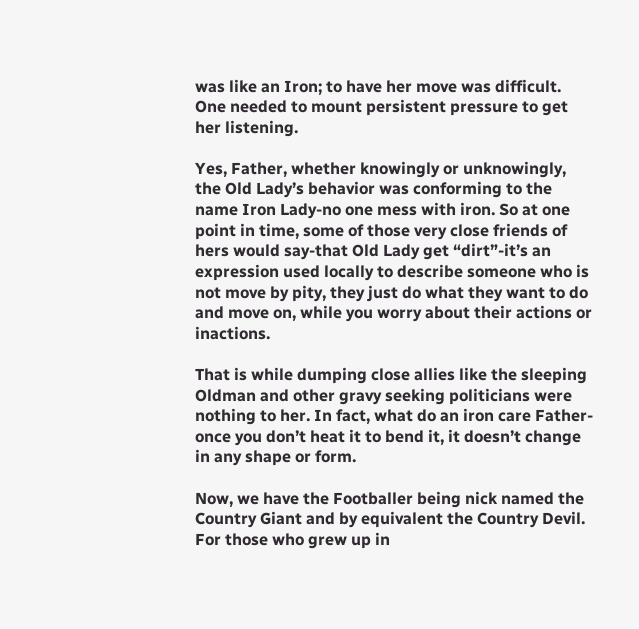was like an Iron; to have her move was difficult. One needed to mount persistent pressure to get her listening.

Yes, Father, whether knowingly or unknowingly, the Old Lady’s behavior was conforming to the name Iron Lady-no one mess with iron. So at one point in time, some of those very close friends of hers would say-that Old Lady get “dirt”-it’s an expression used locally to describe someone who is not move by pity, they just do what they want to do and move on, while you worry about their actions or inactions.

That is while dumping close allies like the sleeping Oldman and other gravy seeking politicians were nothing to her. In fact, what do an iron care Father-once you don’t heat it to bend it, it doesn’t change in any shape or form.

Now, we have the Footballer being nick named the Country Giant and by equivalent the Country Devil. For those who grew up in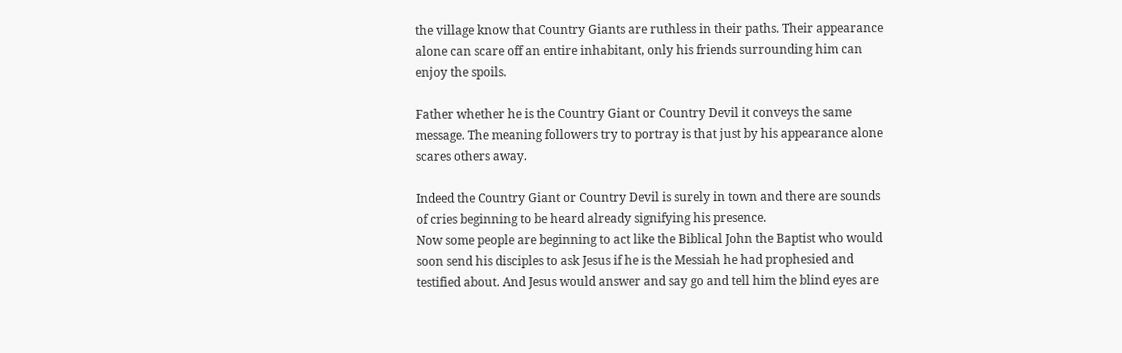the village know that Country Giants are ruthless in their paths. Their appearance alone can scare off an entire inhabitant, only his friends surrounding him can enjoy the spoils.

Father whether he is the Country Giant or Country Devil it conveys the same message. The meaning followers try to portray is that just by his appearance alone scares others away.

Indeed the Country Giant or Country Devil is surely in town and there are sounds of cries beginning to be heard already signifying his presence.
Now some people are beginning to act like the Biblical John the Baptist who would soon send his disciples to ask Jesus if he is the Messiah he had prophesied and testified about. And Jesus would answer and say go and tell him the blind eyes are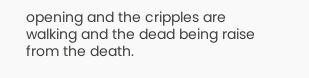opening and the cripples are walking and the dead being raise from the death.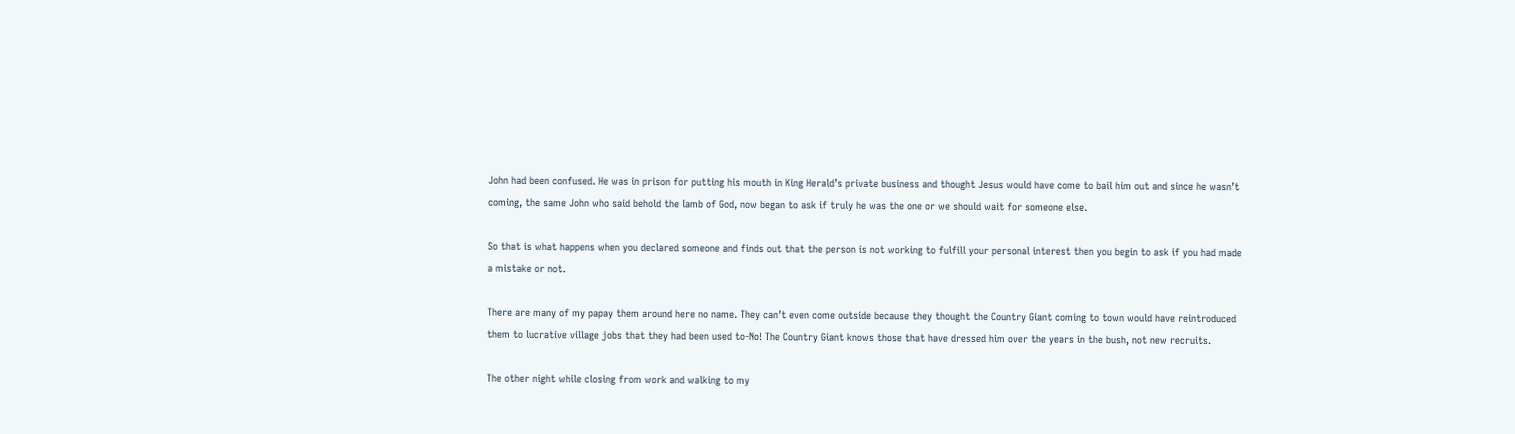John had been confused. He was in prison for putting his mouth in King Herald’s private business and thought Jesus would have come to bail him out and since he wasn’t coming, the same John who said behold the lamb of God, now began to ask if truly he was the one or we should wait for someone else.

So that is what happens when you declared someone and finds out that the person is not working to fulfill your personal interest then you begin to ask if you had made a mistake or not.

There are many of my papay them around here no name. They can’t even come outside because they thought the Country Giant coming to town would have reintroduced them to lucrative village jobs that they had been used to-No! The Country Giant knows those that have dressed him over the years in the bush, not new recruits.

The other night while closing from work and walking to my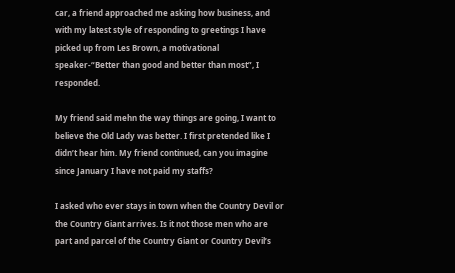car, a friend approached me asking how business, and with my latest style of responding to greetings I have picked up from Les Brown, a motivational speaker-“Better than good and better than most”, I responded.

My friend said mehn the way things are going, I want to believe the Old Lady was better. I first pretended like I didn’t hear him. My friend continued, can you imagine since January I have not paid my staffs?

I asked who ever stays in town when the Country Devil or the Country Giant arrives. Is it not those men who are part and parcel of the Country Giant or Country Devil’s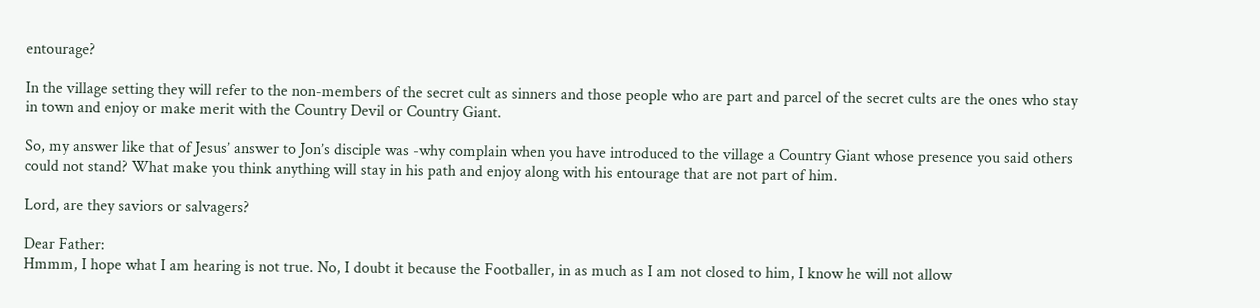entourage?

In the village setting they will refer to the non-members of the secret cult as sinners and those people who are part and parcel of the secret cults are the ones who stay in town and enjoy or make merit with the Country Devil or Country Giant.

So, my answer like that of Jesus’ answer to Jon’s disciple was -why complain when you have introduced to the village a Country Giant whose presence you said others could not stand? What make you think anything will stay in his path and enjoy along with his entourage that are not part of him.

Lord, are they saviors or salvagers?

Dear Father:
Hmmm, I hope what I am hearing is not true. No, I doubt it because the Footballer, in as much as I am not closed to him, I know he will not allow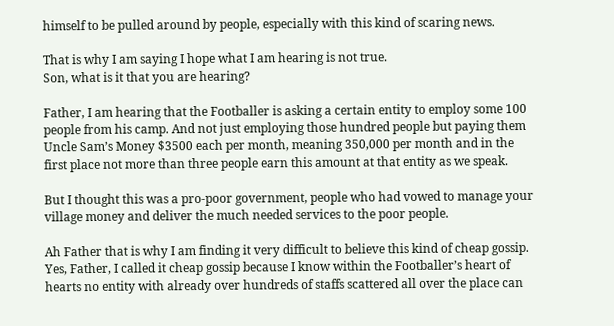himself to be pulled around by people, especially with this kind of scaring news.

That is why I am saying I hope what I am hearing is not true.
Son, what is it that you are hearing?

Father, I am hearing that the Footballer is asking a certain entity to employ some 100 people from his camp. And not just employing those hundred people but paying them Uncle Sam’s Money $3500 each per month, meaning 350,000 per month and in the first place not more than three people earn this amount at that entity as we speak.

But I thought this was a pro-poor government, people who had vowed to manage your village money and deliver the much needed services to the poor people.

Ah Father that is why I am finding it very difficult to believe this kind of cheap gossip. Yes, Father, I called it cheap gossip because I know within the Footballer’s heart of hearts no entity with already over hundreds of staffs scattered all over the place can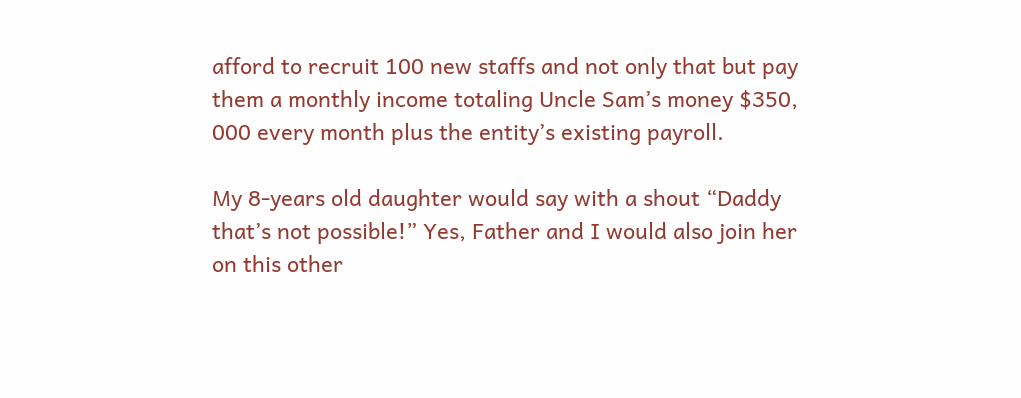afford to recruit 100 new staffs and not only that but pay them a monthly income totaling Uncle Sam’s money $350, 000 every month plus the entity’s existing payroll.

My 8-years old daughter would say with a shout “Daddy that’s not possible!” Yes, Father and I would also join her on this other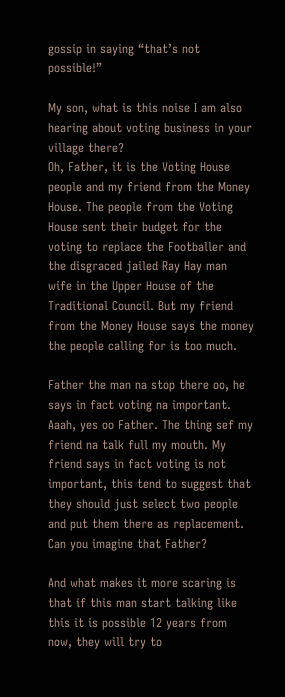gossip in saying “that’s not possible!”

My son, what is this noise I am also hearing about voting business in your village there?
Oh, Father, it is the Voting House people and my friend from the Money House. The people from the Voting House sent their budget for the voting to replace the Footballer and the disgraced jailed Ray Hay man wife in the Upper House of the Traditional Council. But my friend from the Money House says the money the people calling for is too much.

Father the man na stop there oo, he says in fact voting na important.
Aaah, yes oo Father. The thing sef my friend na talk full my mouth. My friend says in fact voting is not important, this tend to suggest that they should just select two people and put them there as replacement. Can you imagine that Father?

And what makes it more scaring is that if this man start talking like this it is possible 12 years from now, they will try to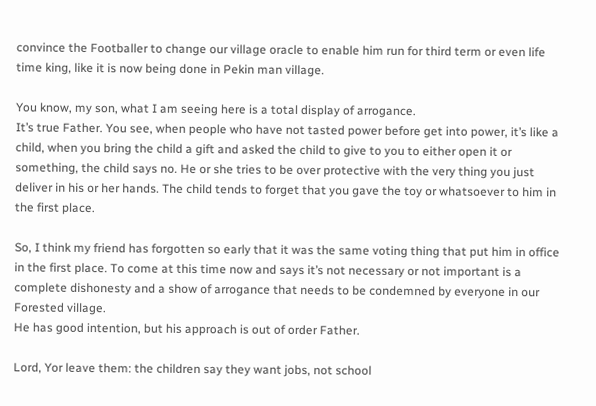convince the Footballer to change our village oracle to enable him run for third term or even life time king, like it is now being done in Pekin man village.

You know, my son, what I am seeing here is a total display of arrogance.
It’s true Father. You see, when people who have not tasted power before get into power, it’s like a child, when you bring the child a gift and asked the child to give to you to either open it or something, the child says no. He or she tries to be over protective with the very thing you just deliver in his or her hands. The child tends to forget that you gave the toy or whatsoever to him in the first place.

So, I think my friend has forgotten so early that it was the same voting thing that put him in office in the first place. To come at this time now and says it’s not necessary or not important is a complete dishonesty and a show of arrogance that needs to be condemned by everyone in our Forested village.
He has good intention, but his approach is out of order Father.

Lord, Yor leave them: the children say they want jobs, not school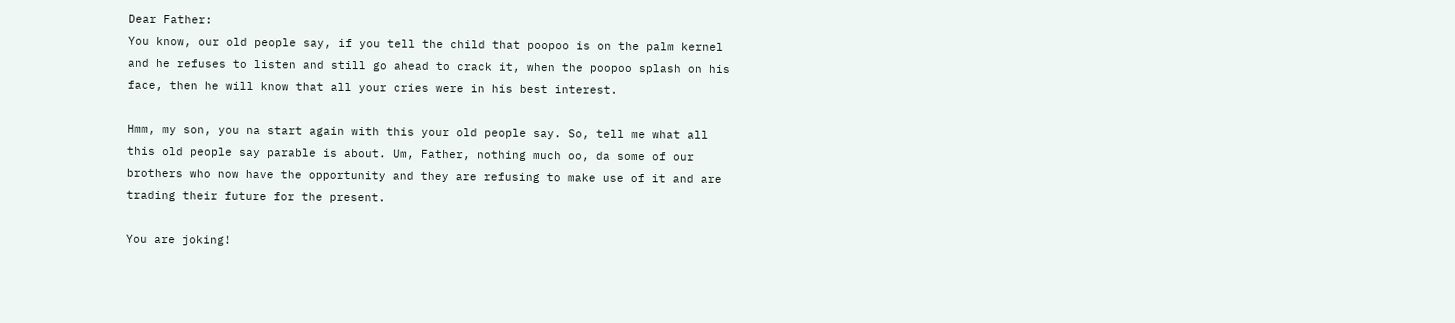Dear Father:
You know, our old people say, if you tell the child that poopoo is on the palm kernel and he refuses to listen and still go ahead to crack it, when the poopoo splash on his face, then he will know that all your cries were in his best interest.

Hmm, my son, you na start again with this your old people say. So, tell me what all this old people say parable is about. Um, Father, nothing much oo, da some of our brothers who now have the opportunity and they are refusing to make use of it and are trading their future for the present.

You are joking!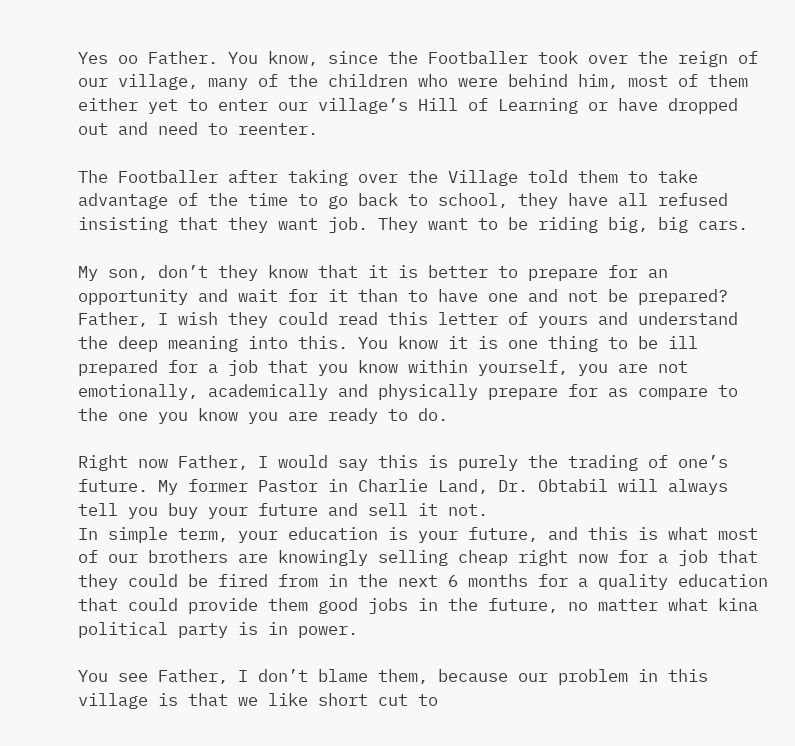Yes oo Father. You know, since the Footballer took over the reign of our village, many of the children who were behind him, most of them either yet to enter our village’s Hill of Learning or have dropped out and need to reenter.

The Footballer after taking over the Village told them to take advantage of the time to go back to school, they have all refused insisting that they want job. They want to be riding big, big cars.

My son, don’t they know that it is better to prepare for an opportunity and wait for it than to have one and not be prepared?
Father, I wish they could read this letter of yours and understand the deep meaning into this. You know it is one thing to be ill prepared for a job that you know within yourself, you are not emotionally, academically and physically prepare for as compare to the one you know you are ready to do.

Right now Father, I would say this is purely the trading of one’s future. My former Pastor in Charlie Land, Dr. Obtabil will always tell you buy your future and sell it not.
In simple term, your education is your future, and this is what most of our brothers are knowingly selling cheap right now for a job that they could be fired from in the next 6 months for a quality education that could provide them good jobs in the future, no matter what kina political party is in power.

You see Father, I don’t blame them, because our problem in this village is that we like short cut to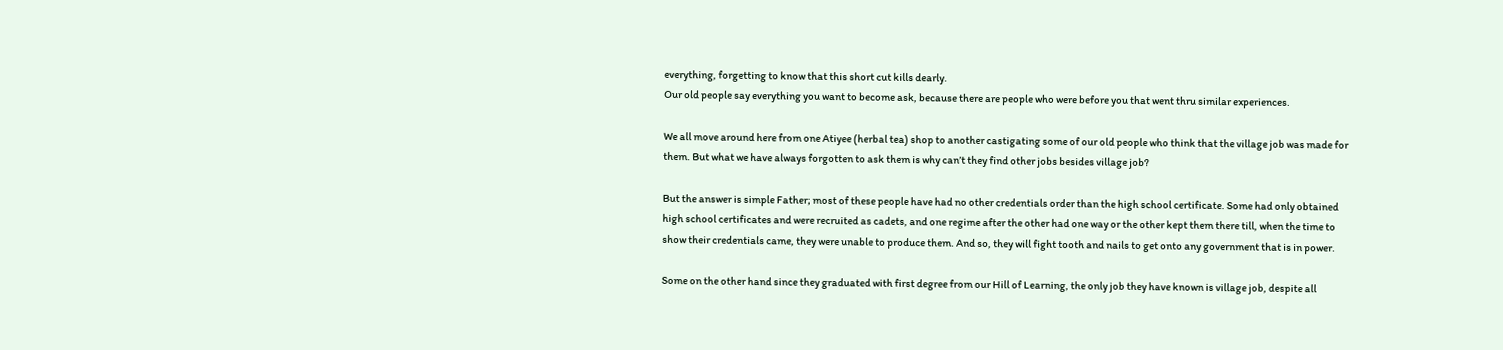everything, forgetting to know that this short cut kills dearly.
Our old people say everything you want to become ask, because there are people who were before you that went thru similar experiences.

We all move around here from one Atiyee (herbal tea) shop to another castigating some of our old people who think that the village job was made for them. But what we have always forgotten to ask them is why can’t they find other jobs besides village job?

But the answer is simple Father; most of these people have had no other credentials order than the high school certificate. Some had only obtained high school certificates and were recruited as cadets, and one regime after the other had one way or the other kept them there till, when the time to show their credentials came, they were unable to produce them. And so, they will fight tooth and nails to get onto any government that is in power.

Some on the other hand since they graduated with first degree from our Hill of Learning, the only job they have known is village job, despite all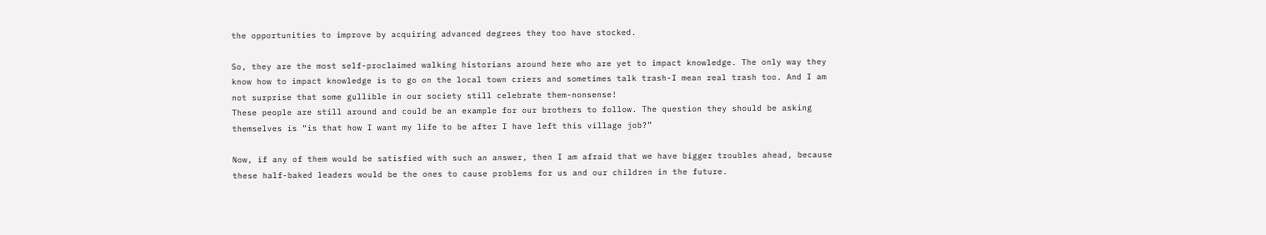the opportunities to improve by acquiring advanced degrees they too have stocked.

So, they are the most self-proclaimed walking historians around here who are yet to impact knowledge. The only way they know how to impact knowledge is to go on the local town criers and sometimes talk trash-I mean real trash too. And I am not surprise that some gullible in our society still celebrate them-nonsense!
These people are still around and could be an example for our brothers to follow. The question they should be asking themselves is “is that how I want my life to be after I have left this village job?”

Now, if any of them would be satisfied with such an answer, then I am afraid that we have bigger troubles ahead, because these half-baked leaders would be the ones to cause problems for us and our children in the future.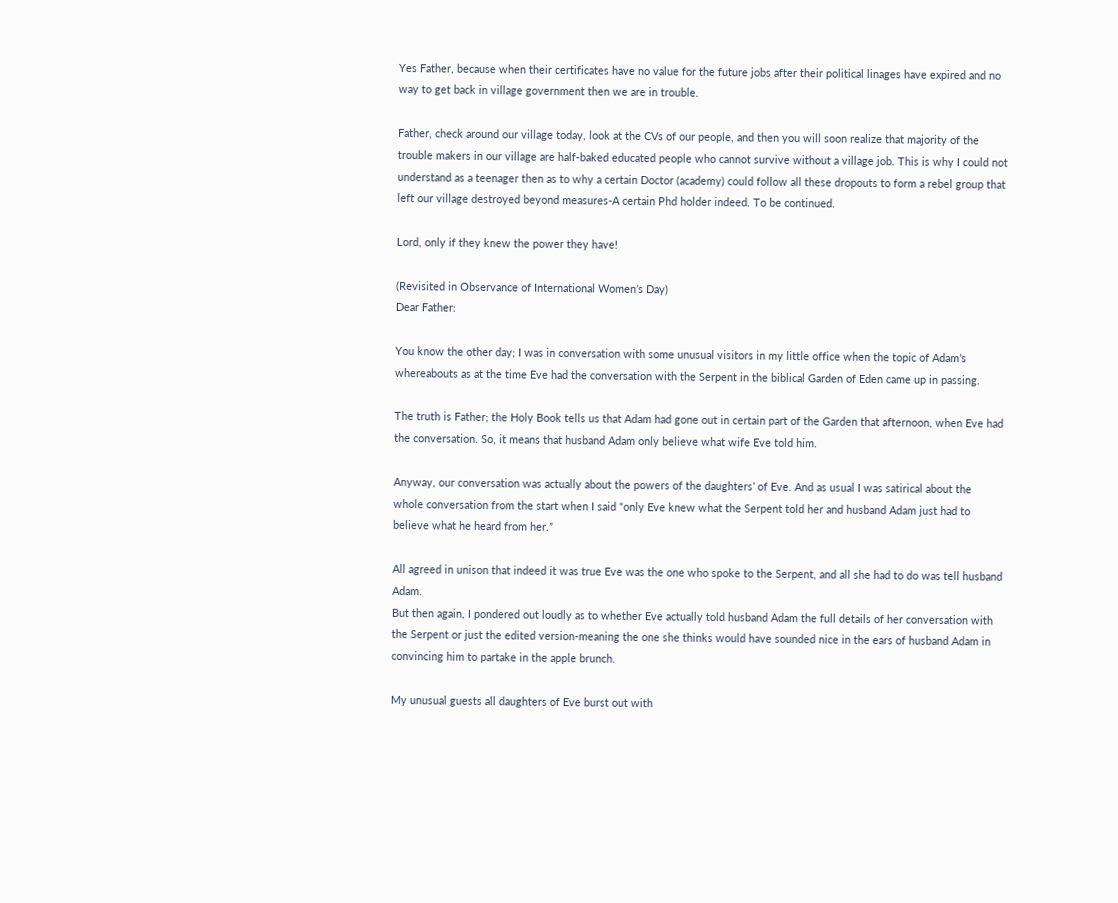Yes Father, because when their certificates have no value for the future jobs after their political linages have expired and no way to get back in village government then we are in trouble.

Father, check around our village today, look at the CVs of our people, and then you will soon realize that majority of the trouble makers in our village are half-baked educated people who cannot survive without a village job. This is why I could not understand as a teenager then as to why a certain Doctor (academy) could follow all these dropouts to form a rebel group that left our village destroyed beyond measures-A certain Phd holder indeed. To be continued.

Lord, only if they knew the power they have!

(Revisited in Observance of International Women’s Day)
Dear Father:

You know the other day; I was in conversation with some unusual visitors in my little office when the topic of Adam’s whereabouts as at the time Eve had the conversation with the Serpent in the biblical Garden of Eden came up in passing.

The truth is Father; the Holy Book tells us that Adam had gone out in certain part of the Garden that afternoon, when Eve had the conversation. So, it means that husband Adam only believe what wife Eve told him.

Anyway, our conversation was actually about the powers of the daughters’ of Eve. And as usual I was satirical about the whole conversation from the start when I said “only Eve knew what the Serpent told her and husband Adam just had to believe what he heard from her.”

All agreed in unison that indeed it was true Eve was the one who spoke to the Serpent, and all she had to do was tell husband Adam.
But then again, I pondered out loudly as to whether Eve actually told husband Adam the full details of her conversation with the Serpent or just the edited version-meaning the one she thinks would have sounded nice in the ears of husband Adam in convincing him to partake in the apple brunch.

My unusual guests all daughters of Eve burst out with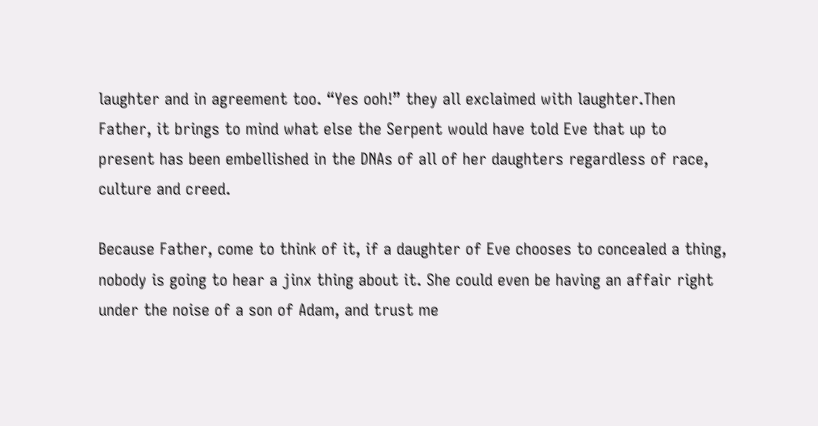laughter and in agreement too. “Yes ooh!” they all exclaimed with laughter.Then Father, it brings to mind what else the Serpent would have told Eve that up to present has been embellished in the DNAs of all of her daughters regardless of race, culture and creed.

Because Father, come to think of it, if a daughter of Eve chooses to concealed a thing, nobody is going to hear a jinx thing about it. She could even be having an affair right under the noise of a son of Adam, and trust me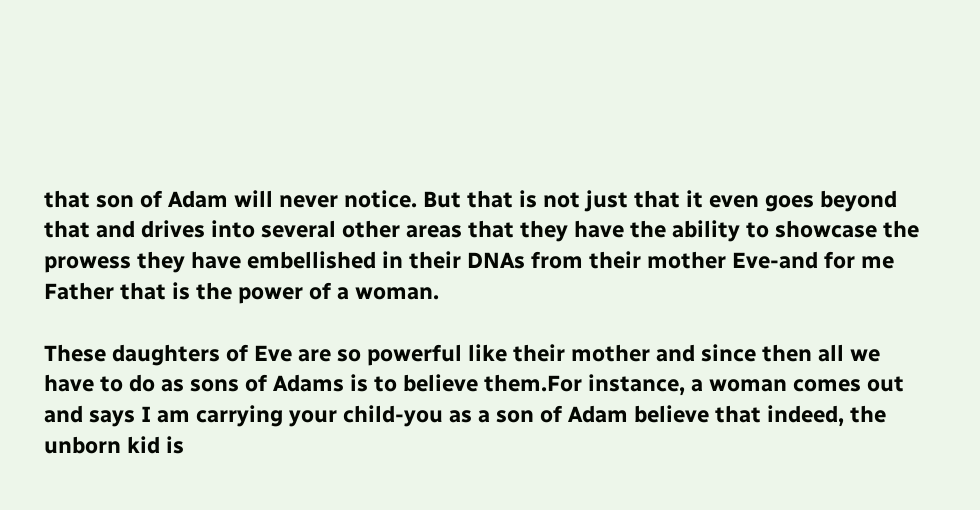that son of Adam will never notice. But that is not just that it even goes beyond that and drives into several other areas that they have the ability to showcase the prowess they have embellished in their DNAs from their mother Eve-and for me Father that is the power of a woman.

These daughters of Eve are so powerful like their mother and since then all we have to do as sons of Adams is to believe them.For instance, a woman comes out and says I am carrying your child-you as a son of Adam believe that indeed, the unborn kid is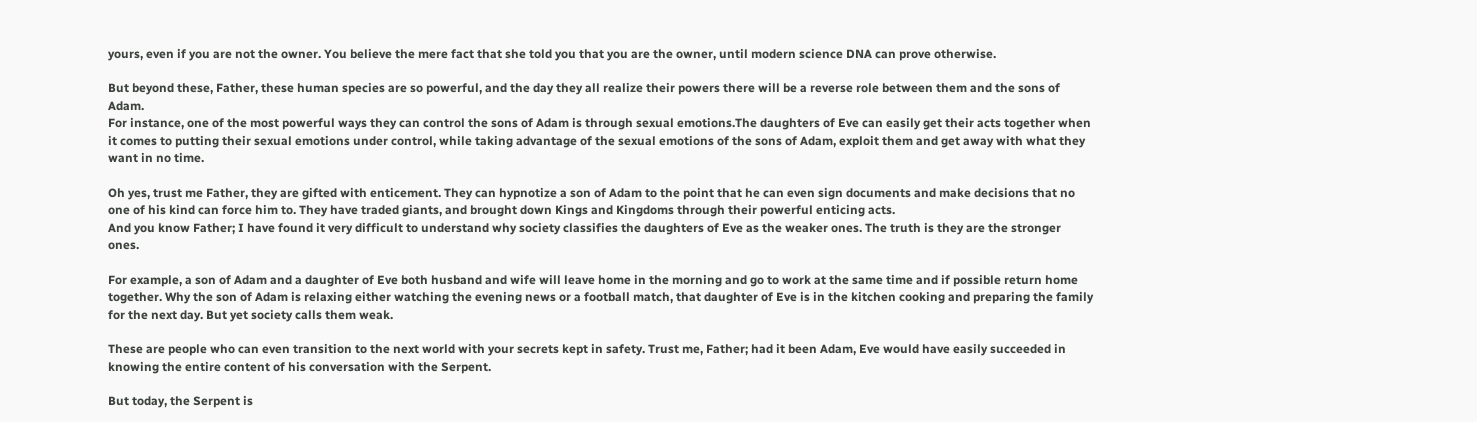yours, even if you are not the owner. You believe the mere fact that she told you that you are the owner, until modern science DNA can prove otherwise.

But beyond these, Father, these human species are so powerful, and the day they all realize their powers there will be a reverse role between them and the sons of Adam.
For instance, one of the most powerful ways they can control the sons of Adam is through sexual emotions.The daughters of Eve can easily get their acts together when it comes to putting their sexual emotions under control, while taking advantage of the sexual emotions of the sons of Adam, exploit them and get away with what they want in no time.

Oh yes, trust me Father, they are gifted with enticement. They can hypnotize a son of Adam to the point that he can even sign documents and make decisions that no one of his kind can force him to. They have traded giants, and brought down Kings and Kingdoms through their powerful enticing acts.
And you know Father; I have found it very difficult to understand why society classifies the daughters of Eve as the weaker ones. The truth is they are the stronger ones.

For example, a son of Adam and a daughter of Eve both husband and wife will leave home in the morning and go to work at the same time and if possible return home together. Why the son of Adam is relaxing either watching the evening news or a football match, that daughter of Eve is in the kitchen cooking and preparing the family for the next day. But yet society calls them weak.

These are people who can even transition to the next world with your secrets kept in safety. Trust me, Father; had it been Adam, Eve would have easily succeeded in knowing the entire content of his conversation with the Serpent.

But today, the Serpent is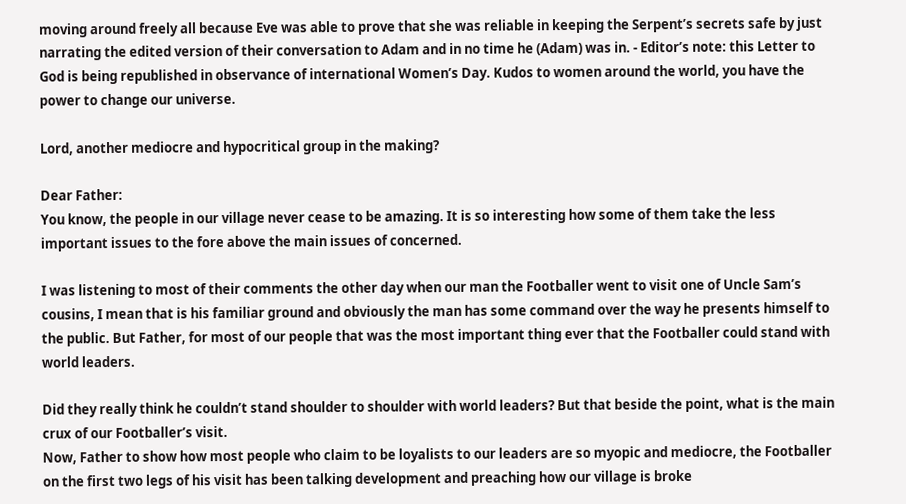moving around freely all because Eve was able to prove that she was reliable in keeping the Serpent’s secrets safe by just narrating the edited version of their conversation to Adam and in no time he (Adam) was in. - Editor’s note: this Letter to God is being republished in observance of international Women’s Day. Kudos to women around the world, you have the power to change our universe.

Lord, another mediocre and hypocritical group in the making?

Dear Father:
You know, the people in our village never cease to be amazing. It is so interesting how some of them take the less important issues to the fore above the main issues of concerned.

I was listening to most of their comments the other day when our man the Footballer went to visit one of Uncle Sam’s cousins, I mean that is his familiar ground and obviously the man has some command over the way he presents himself to the public. But Father, for most of our people that was the most important thing ever that the Footballer could stand with world leaders.

Did they really think he couldn’t stand shoulder to shoulder with world leaders? But that beside the point, what is the main crux of our Footballer’s visit.
Now, Father to show how most people who claim to be loyalists to our leaders are so myopic and mediocre, the Footballer on the first two legs of his visit has been talking development and preaching how our village is broke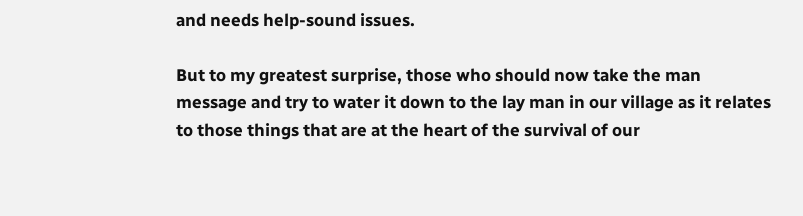and needs help-sound issues.

But to my greatest surprise, those who should now take the man message and try to water it down to the lay man in our village as it relates to those things that are at the heart of the survival of our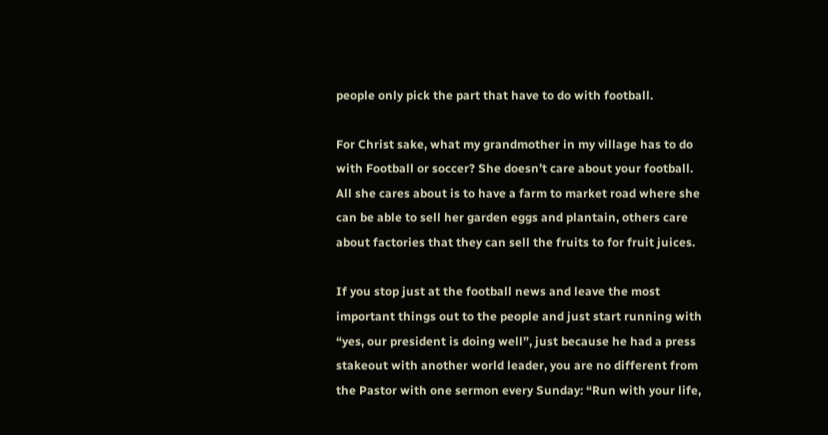people only pick the part that have to do with football.

For Christ sake, what my grandmother in my village has to do with Football or soccer? She doesn’t care about your football. All she cares about is to have a farm to market road where she can be able to sell her garden eggs and plantain, others care about factories that they can sell the fruits to for fruit juices.

If you stop just at the football news and leave the most important things out to the people and just start running with “yes, our president is doing well”, just because he had a press stakeout with another world leader, you are no different from the Pastor with one sermon every Sunday: “Run with your life,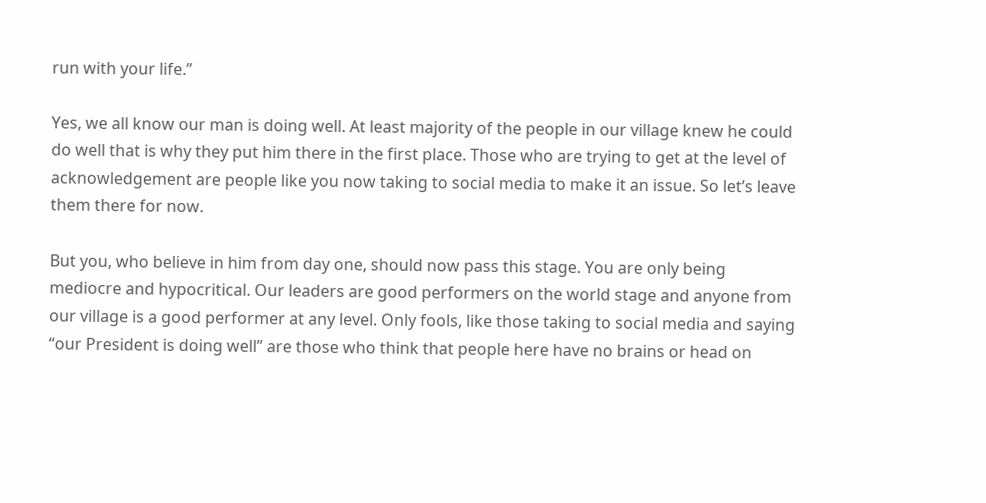run with your life.”

Yes, we all know our man is doing well. At least majority of the people in our village knew he could do well that is why they put him there in the first place. Those who are trying to get at the level of acknowledgement are people like you now taking to social media to make it an issue. So let’s leave them there for now.

But you, who believe in him from day one, should now pass this stage. You are only being mediocre and hypocritical. Our leaders are good performers on the world stage and anyone from our village is a good performer at any level. Only fools, like those taking to social media and saying “our President is doing well” are those who think that people here have no brains or head on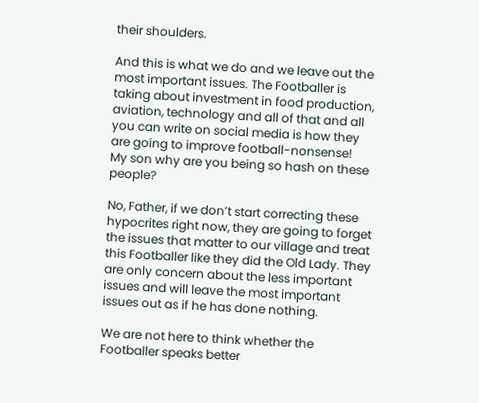their shoulders.

And this is what we do and we leave out the most important issues. The Footballer is taking about investment in food production, aviation, technology and all of that and all you can write on social media is how they are going to improve football-nonsense!
My son why are you being so hash on these people?

No, Father, if we don’t start correcting these hypocrites right now, they are going to forget the issues that matter to our village and treat this Footballer like they did the Old Lady. They are only concern about the less important issues and will leave the most important issues out as if he has done nothing.

We are not here to think whether the Footballer speaks better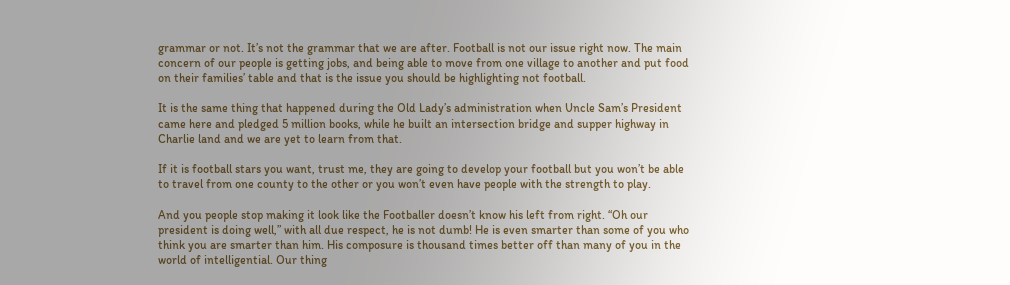grammar or not. It’s not the grammar that we are after. Football is not our issue right now. The main concern of our people is getting jobs, and being able to move from one village to another and put food on their families’ table and that is the issue you should be highlighting not football.

It is the same thing that happened during the Old Lady’s administration when Uncle Sam’s President came here and pledged 5 million books, while he built an intersection bridge and supper highway in Charlie land and we are yet to learn from that.

If it is football stars you want, trust me, they are going to develop your football but you won’t be able to travel from one county to the other or you won’t even have people with the strength to play.

And you people stop making it look like the Footballer doesn’t know his left from right. “Oh our president is doing well,” with all due respect, he is not dumb! He is even smarter than some of you who think you are smarter than him. His composure is thousand times better off than many of you in the world of intelligential. Our thing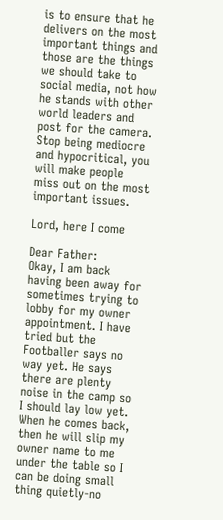is to ensure that he delivers on the most important things and those are the things we should take to social media, not how he stands with other world leaders and post for the camera. Stop being mediocre and hypocritical, you will make people miss out on the most important issues.

Lord, here I come

Dear Father:
Okay, I am back having been away for sometimes trying to lobby for my owner appointment. I have tried but the Footballer says no way yet. He says there are plenty noise in the camp so I should lay low yet. When he comes back, then he will slip my owner name to me under the table so I can be doing small thing quietly-no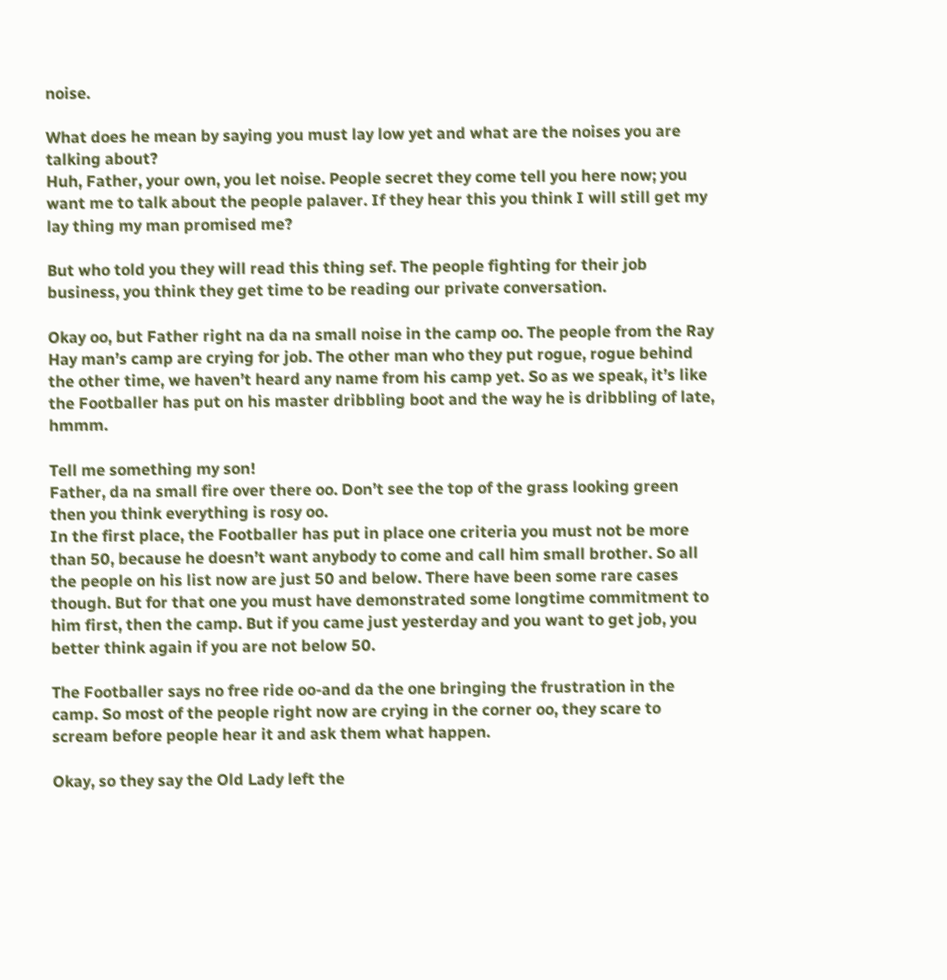noise.

What does he mean by saying you must lay low yet and what are the noises you are talking about?
Huh, Father, your own, you let noise. People secret they come tell you here now; you want me to talk about the people palaver. If they hear this you think I will still get my lay thing my man promised me?

But who told you they will read this thing sef. The people fighting for their job business, you think they get time to be reading our private conversation.

Okay oo, but Father right na da na small noise in the camp oo. The people from the Ray Hay man’s camp are crying for job. The other man who they put rogue, rogue behind the other time, we haven’t heard any name from his camp yet. So as we speak, it’s like the Footballer has put on his master dribbling boot and the way he is dribbling of late, hmmm.

Tell me something my son!
Father, da na small fire over there oo. Don’t see the top of the grass looking green then you think everything is rosy oo.
In the first place, the Footballer has put in place one criteria you must not be more than 50, because he doesn’t want anybody to come and call him small brother. So all the people on his list now are just 50 and below. There have been some rare cases though. But for that one you must have demonstrated some longtime commitment to him first, then the camp. But if you came just yesterday and you want to get job, you better think again if you are not below 50.

The Footballer says no free ride oo-and da the one bringing the frustration in the camp. So most of the people right now are crying in the corner oo, they scare to scream before people hear it and ask them what happen.

Okay, so they say the Old Lady left the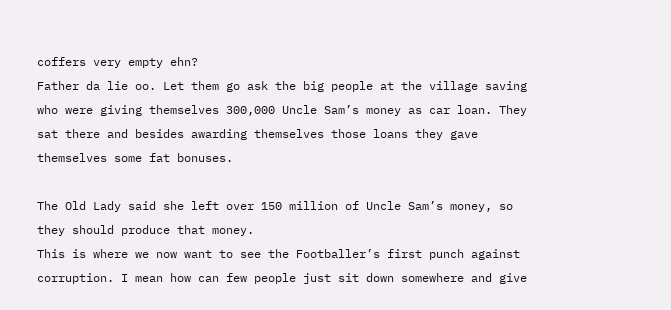coffers very empty ehn?
Father da lie oo. Let them go ask the big people at the village saving who were giving themselves 300,000 Uncle Sam’s money as car loan. They sat there and besides awarding themselves those loans they gave themselves some fat bonuses.

The Old Lady said she left over 150 million of Uncle Sam’s money, so they should produce that money.
This is where we now want to see the Footballer’s first punch against corruption. I mean how can few people just sit down somewhere and give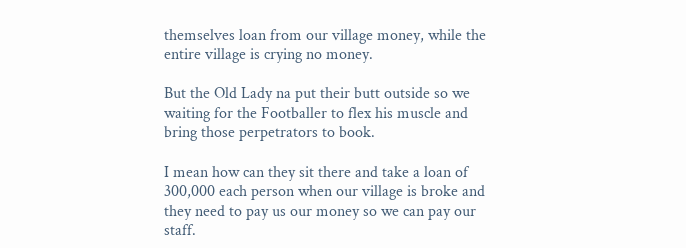themselves loan from our village money, while the entire village is crying no money.

But the Old Lady na put their butt outside so we waiting for the Footballer to flex his muscle and bring those perpetrators to book.

I mean how can they sit there and take a loan of 300,000 each person when our village is broke and they need to pay us our money so we can pay our staff.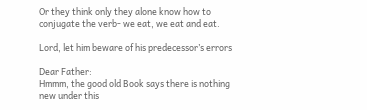Or they think only they alone know how to conjugate the verb- we eat, we eat and eat.

Lord, let him beware of his predecessor’s errors

Dear Father:
Hmmm, the good old Book says there is nothing new under this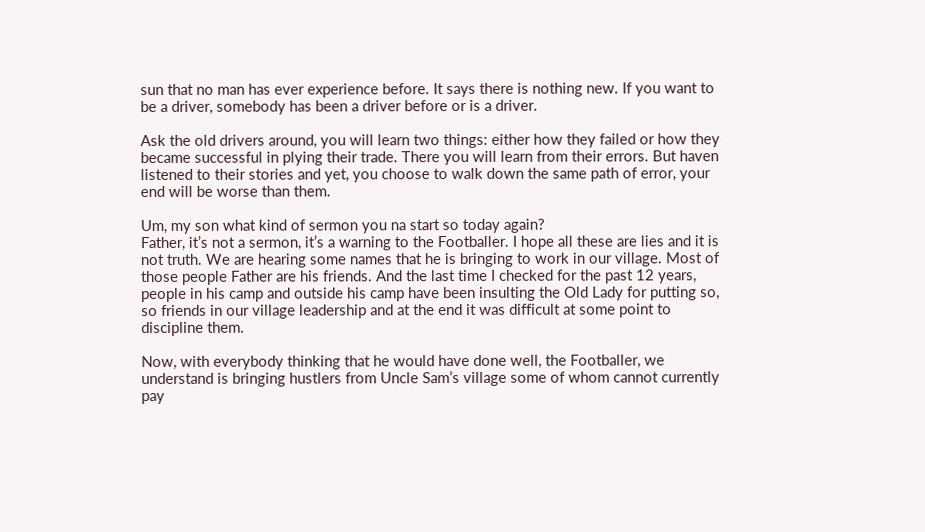sun that no man has ever experience before. It says there is nothing new. If you want to be a driver, somebody has been a driver before or is a driver.

Ask the old drivers around, you will learn two things: either how they failed or how they became successful in plying their trade. There you will learn from their errors. But haven listened to their stories and yet, you choose to walk down the same path of error, your end will be worse than them.

Um, my son what kind of sermon you na start so today again?
Father, it’s not a sermon, it’s a warning to the Footballer. I hope all these are lies and it is not truth. We are hearing some names that he is bringing to work in our village. Most of those people Father are his friends. And the last time I checked for the past 12 years, people in his camp and outside his camp have been insulting the Old Lady for putting so, so friends in our village leadership and at the end it was difficult at some point to discipline them.

Now, with everybody thinking that he would have done well, the Footballer, we understand is bringing hustlers from Uncle Sam’s village some of whom cannot currently pay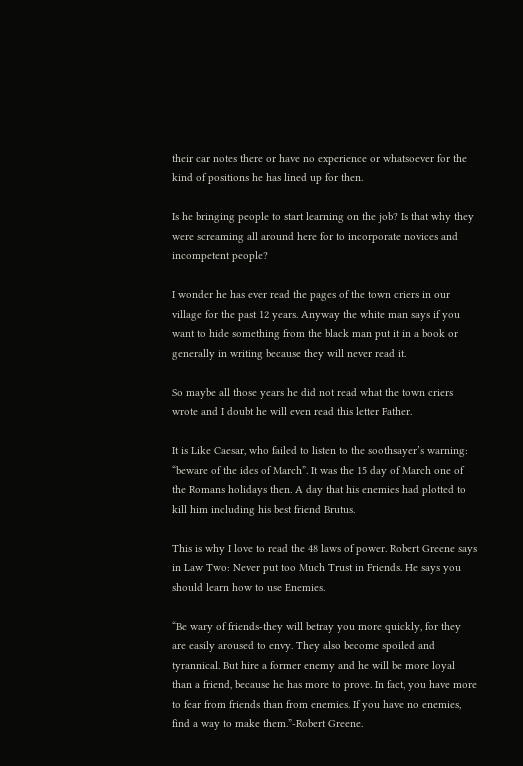their car notes there or have no experience or whatsoever for the kind of positions he has lined up for then.

Is he bringing people to start learning on the job? Is that why they were screaming all around here for to incorporate novices and incompetent people?

I wonder he has ever read the pages of the town criers in our village for the past 12 years. Anyway the white man says if you want to hide something from the black man put it in a book or generally in writing because they will never read it.

So maybe all those years he did not read what the town criers wrote and I doubt he will even read this letter Father.

It is Like Caesar, who failed to listen to the soothsayer’s warning: “beware of the ides of March”. It was the 15 day of March one of the Romans holidays then. A day that his enemies had plotted to kill him including his best friend Brutus.

This is why I love to read the 48 laws of power. Robert Greene says in Law Two: Never put too Much Trust in Friends. He says you should learn how to use Enemies.

“Be wary of friends-they will betray you more quickly, for they are easily aroused to envy. They also become spoiled and tyrannical. But hire a former enemy and he will be more loyal than a friend, because he has more to prove. In fact, you have more to fear from friends than from enemies. If you have no enemies, find a way to make them.”-Robert Greene.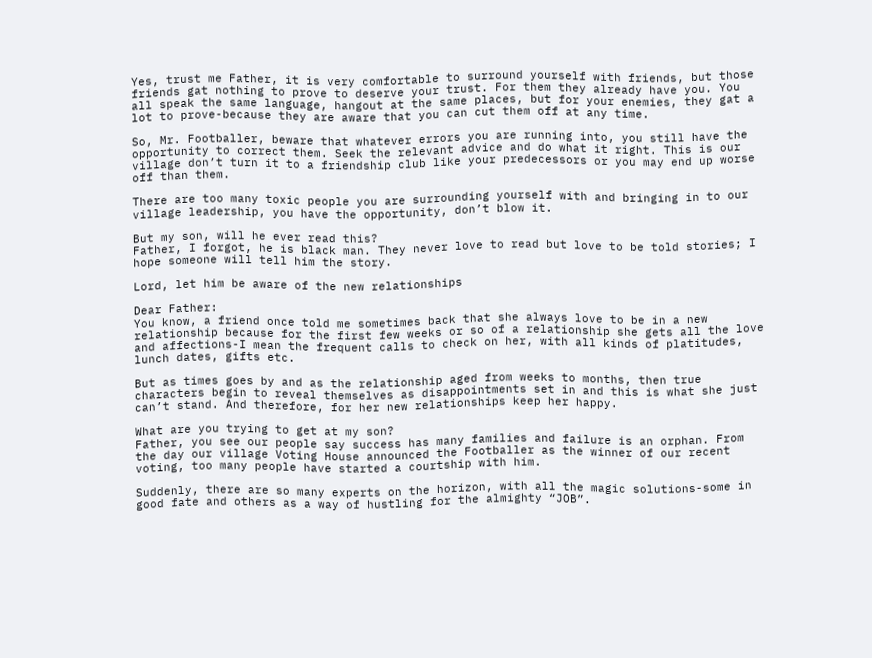Yes, trust me Father, it is very comfortable to surround yourself with friends, but those friends gat nothing to prove to deserve your trust. For them they already have you. You all speak the same language, hangout at the same places, but for your enemies, they gat a lot to prove-because they are aware that you can cut them off at any time.

So, Mr. Footballer, beware that whatever errors you are running into, you still have the opportunity to correct them. Seek the relevant advice and do what it right. This is our village don’t turn it to a friendship club like your predecessors or you may end up worse off than them.

There are too many toxic people you are surrounding yourself with and bringing in to our village leadership, you have the opportunity, don’t blow it.

But my son, will he ever read this?
Father, I forgot, he is black man. They never love to read but love to be told stories; I hope someone will tell him the story.

Lord, let him be aware of the new relationships

Dear Father:
You know, a friend once told me sometimes back that she always love to be in a new relationship because for the first few weeks or so of a relationship she gets all the love and affections-I mean the frequent calls to check on her, with all kinds of platitudes, lunch dates, gifts etc.

But as times goes by and as the relationship aged from weeks to months, then true characters begin to reveal themselves as disappointments set in and this is what she just can’t stand. And therefore, for her new relationships keep her happy.

What are you trying to get at my son?
Father, you see our people say success has many families and failure is an orphan. From the day our village Voting House announced the Footballer as the winner of our recent voting, too many people have started a courtship with him.

Suddenly, there are so many experts on the horizon, with all the magic solutions-some in good fate and others as a way of hustling for the almighty “JOB”.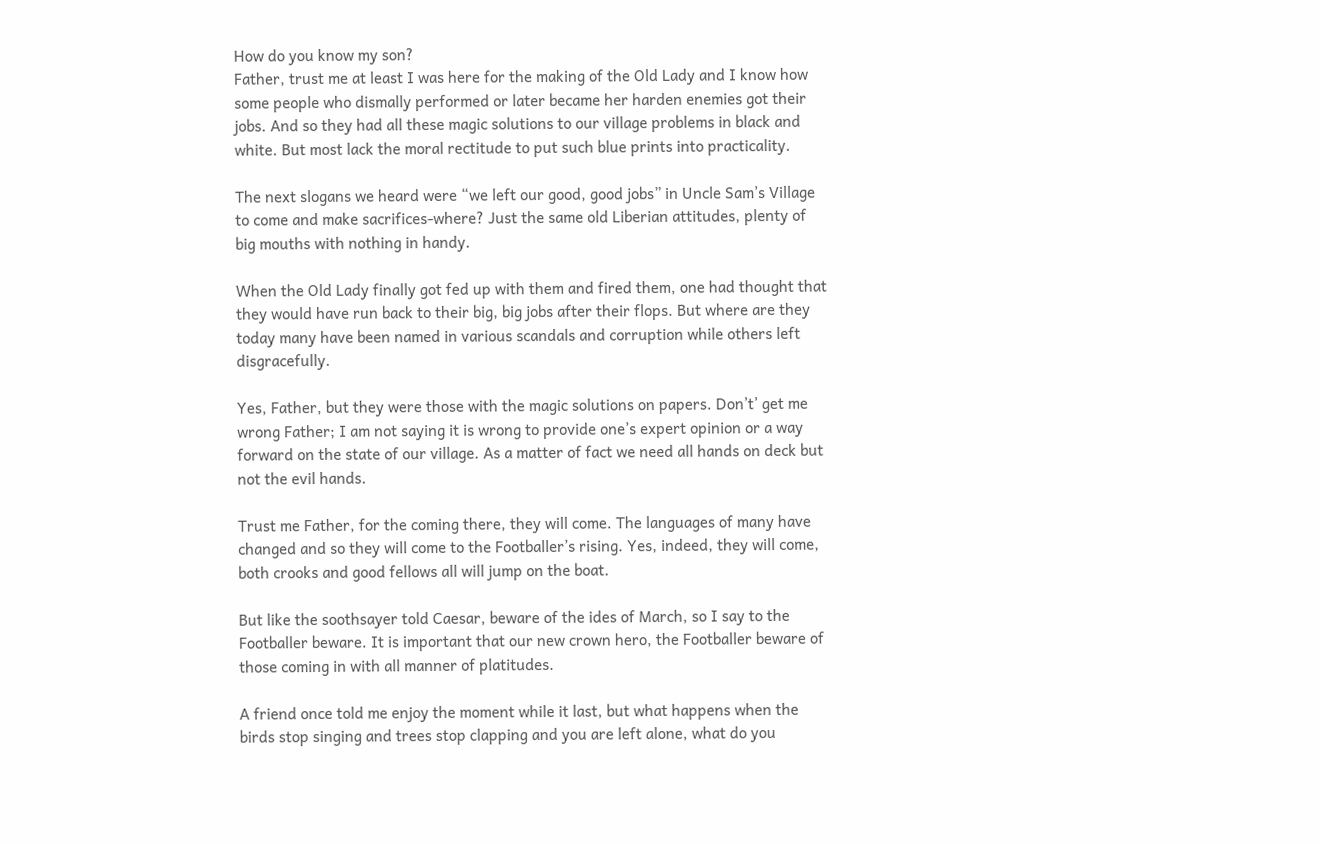How do you know my son?
Father, trust me at least I was here for the making of the Old Lady and I know how some people who dismally performed or later became her harden enemies got their jobs. And so they had all these magic solutions to our village problems in black and white. But most lack the moral rectitude to put such blue prints into practicality.

The next slogans we heard were “we left our good, good jobs” in Uncle Sam’s Village to come and make sacrifices-where? Just the same old Liberian attitudes, plenty of big mouths with nothing in handy.

When the Old Lady finally got fed up with them and fired them, one had thought that they would have run back to their big, big jobs after their flops. But where are they today many have been named in various scandals and corruption while others left disgracefully.

Yes, Father, but they were those with the magic solutions on papers. Don’t’ get me wrong Father; I am not saying it is wrong to provide one’s expert opinion or a way forward on the state of our village. As a matter of fact we need all hands on deck but not the evil hands.

Trust me Father, for the coming there, they will come. The languages of many have changed and so they will come to the Footballer’s rising. Yes, indeed, they will come, both crooks and good fellows all will jump on the boat.

But like the soothsayer told Caesar, beware of the ides of March, so I say to the Footballer beware. It is important that our new crown hero, the Footballer beware of those coming in with all manner of platitudes.

A friend once told me enjoy the moment while it last, but what happens when the birds stop singing and trees stop clapping and you are left alone, what do you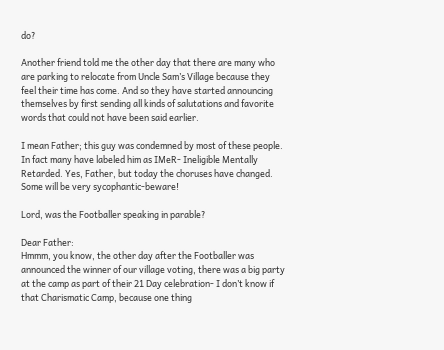do?

Another friend told me the other day that there are many who are parking to relocate from Uncle Sam’s Village because they feel their time has come. And so they have started announcing themselves by first sending all kinds of salutations and favorite words that could not have been said earlier.

I mean Father; this guy was condemned by most of these people. In fact many have labeled him as IMeR- Ineligible Mentally Retarded. Yes, Father, but today the choruses have changed. Some will be very sycophantic-beware!

Lord, was the Footballer speaking in parable?

Dear Father:
Hmmm, you know, the other day after the Footballer was announced the winner of our village voting, there was a big party at the camp as part of their 21 Day celebration- I don’t know if that Charismatic Camp, because one thing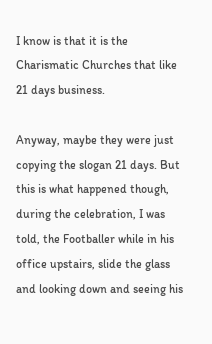I know is that it is the Charismatic Churches that like 21 days business.

Anyway, maybe they were just copying the slogan 21 days. But this is what happened though, during the celebration, I was told, the Footballer while in his office upstairs, slide the glass and looking down and seeing his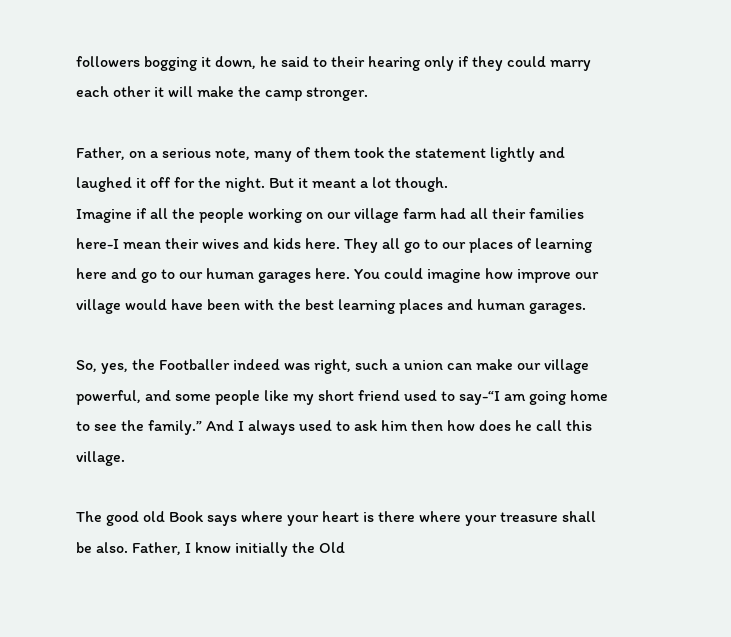followers bogging it down, he said to their hearing only if they could marry each other it will make the camp stronger.

Father, on a serious note, many of them took the statement lightly and laughed it off for the night. But it meant a lot though.
Imagine if all the people working on our village farm had all their families here-I mean their wives and kids here. They all go to our places of learning here and go to our human garages here. You could imagine how improve our village would have been with the best learning places and human garages.

So, yes, the Footballer indeed was right, such a union can make our village powerful, and some people like my short friend used to say-“I am going home to see the family.” And I always used to ask him then how does he call this village.

The good old Book says where your heart is there where your treasure shall be also. Father, I know initially the Old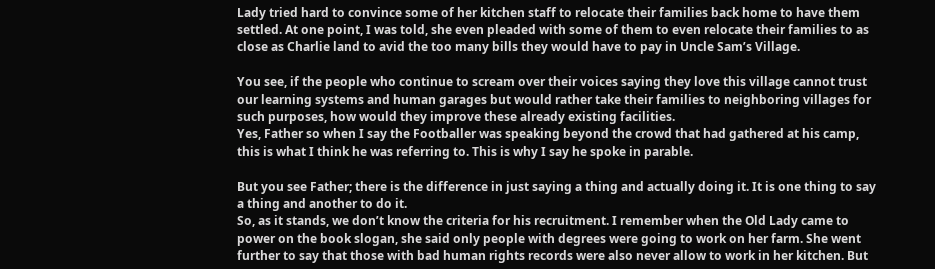Lady tried hard to convince some of her kitchen staff to relocate their families back home to have them settled. At one point, I was told, she even pleaded with some of them to even relocate their families to as close as Charlie land to avid the too many bills they would have to pay in Uncle Sam’s Village.

You see, if the people who continue to scream over their voices saying they love this village cannot trust our learning systems and human garages but would rather take their families to neighboring villages for such purposes, how would they improve these already existing facilities.
Yes, Father so when I say the Footballer was speaking beyond the crowd that had gathered at his camp, this is what I think he was referring to. This is why I say he spoke in parable.

But you see Father; there is the difference in just saying a thing and actually doing it. It is one thing to say a thing and another to do it.
So, as it stands, we don’t know the criteria for his recruitment. I remember when the Old Lady came to power on the book slogan, she said only people with degrees were going to work on her farm. She went further to say that those with bad human rights records were also never allow to work in her kitchen. But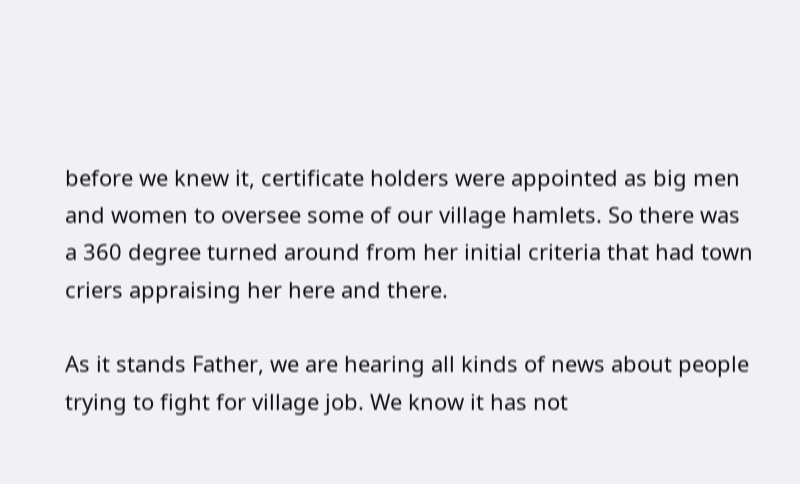before we knew it, certificate holders were appointed as big men and women to oversee some of our village hamlets. So there was a 360 degree turned around from her initial criteria that had town criers appraising her here and there.

As it stands Father, we are hearing all kinds of news about people trying to fight for village job. We know it has not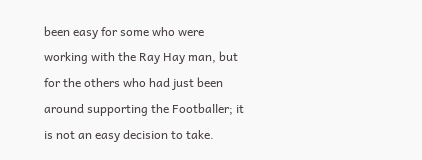been easy for some who were working with the Ray Hay man, but for the others who had just been around supporting the Footballer; it is not an easy decision to take.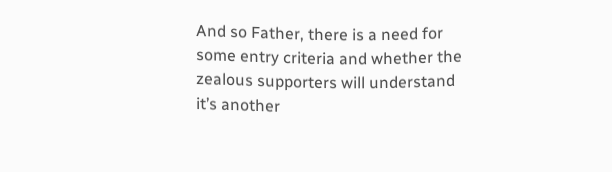And so Father, there is a need for some entry criteria and whether the zealous supporters will understand it’s another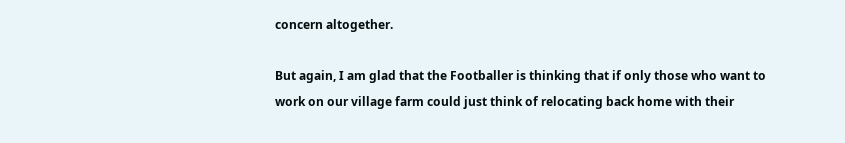concern altogether.

But again, I am glad that the Footballer is thinking that if only those who want to work on our village farm could just think of relocating back home with their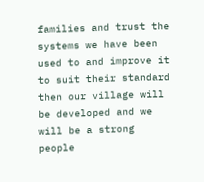families and trust the systems we have been used to and improve it to suit their standard then our village will be developed and we will be a strong people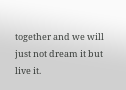together and we will just not dream it but live it.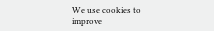We use cookies to improve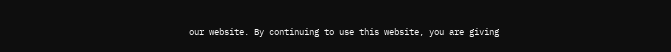our website. By continuing to use this website, you are giving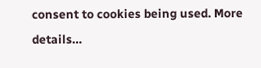consent to cookies being used. More details…